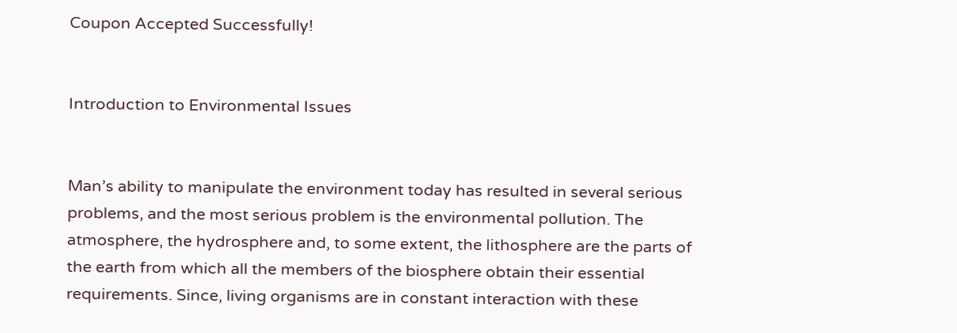Coupon Accepted Successfully!


Introduction to Environmental Issues


Man’s ability to manipulate the environment today has resulted in several serious problems, and the most serious problem is the environmental pollution. The atmosphere, the hydrosphere and, to some extent, the lithosphere are the parts of the earth from which all the members of the biosphere obtain their essential requirements. Since, living organisms are in constant interaction with these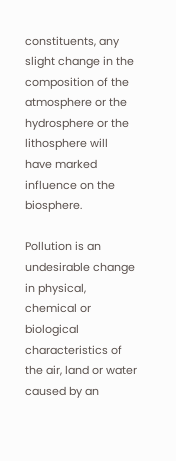constituents, any slight change in the composition of the atmosphere or the hydrosphere or the lithosphere will have marked influence on the biosphere.

Pollution is an undesirable change in physical, chemical or biological characteristics of the air, land or water caused by an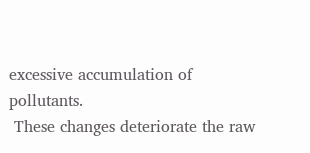excessive accumulation of pollutants.
 These changes deteriorate the raw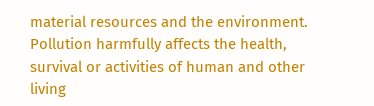material resources and the environment. Pollution harmfully affects the health, survival or activities of human and other living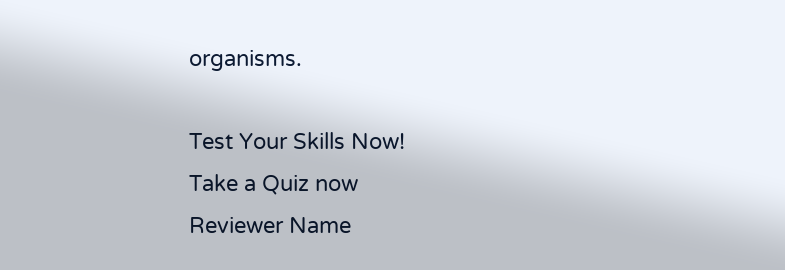organisms.

Test Your Skills Now!
Take a Quiz now
Reviewer Name